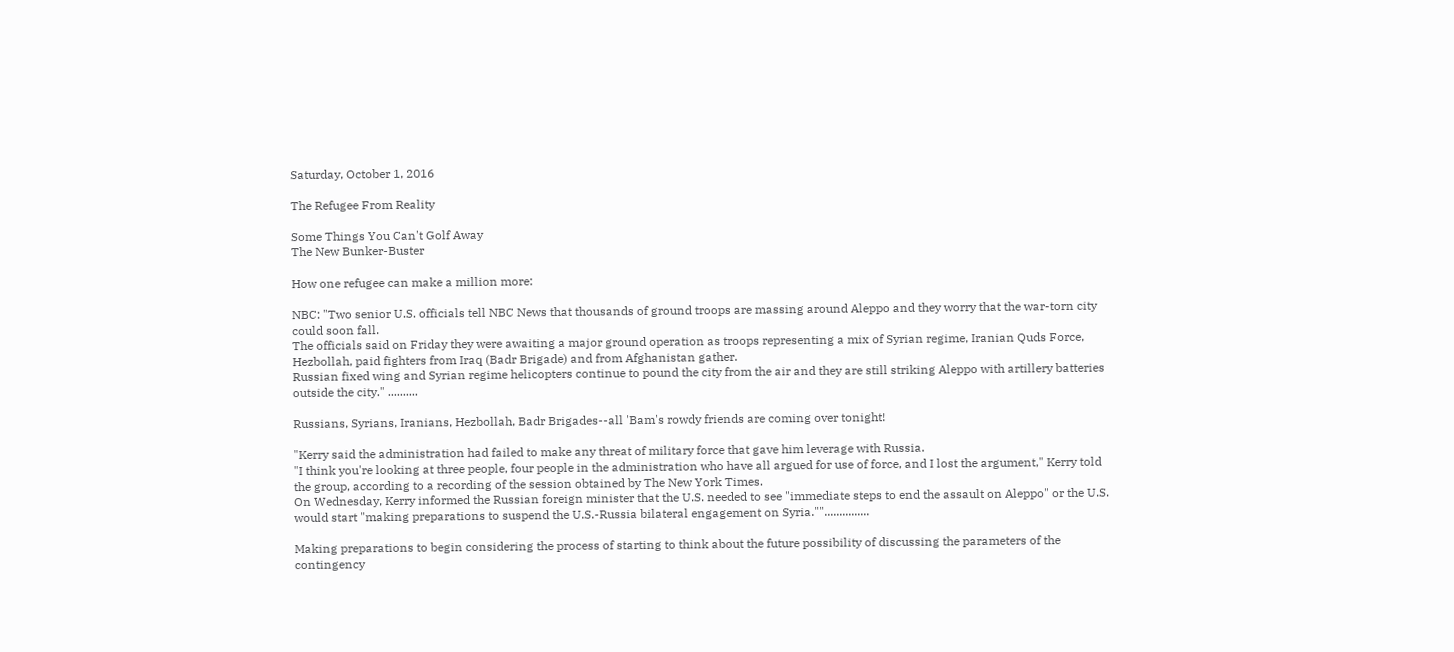Saturday, October 1, 2016

The Refugee From Reality

Some Things You Can't Golf Away
The New Bunker-Buster

How one refugee can make a million more:

NBC: "Two senior U.S. officials tell NBC News that thousands of ground troops are massing around Aleppo and they worry that the war-torn city could soon fall.
The officials said on Friday they were awaiting a major ground operation as troops representing a mix of Syrian regime, Iranian Quds Force, Hezbollah, paid fighters from Iraq (Badr Brigade) and from Afghanistan gather.
Russian fixed wing and Syrian regime helicopters continue to pound the city from the air and they are still striking Aleppo with artillery batteries outside the city." ..........

Russians, Syrians, Iranians, Hezbollah, Badr Brigades--all 'Bam's rowdy friends are coming over tonight!

"Kerry said the administration had failed to make any threat of military force that gave him leverage with Russia.
"I think you're looking at three people, four people in the administration who have all argued for use of force, and I lost the argument," Kerry told the group, according to a recording of the session obtained by The New York Times.
On Wednesday, Kerry informed the Russian foreign minister that the U.S. needed to see "immediate steps to end the assault on Aleppo" or the U.S. would start "making preparations to suspend the U.S.-Russia bilateral engagement on Syria.""...............

Making preparations to begin considering the process of starting to think about the future possibility of discussing the parameters of the contingency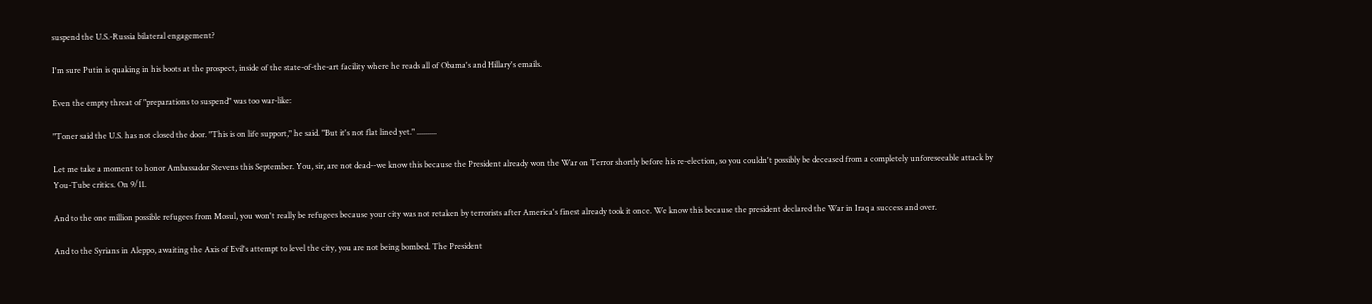suspend the U.S.-Russia bilateral engagement?

I'm sure Putin is quaking in his boots at the prospect, inside of the state-of-the-art facility where he reads all of Obama's and Hillary's emails.

Even the empty threat of "preparations to suspend" was too war-like:

"Toner said the U.S. has not closed the door. "This is on life support," he said. "But it's not flat lined yet." ..........

Let me take a moment to honor Ambassador Stevens this September. You, sir, are not dead--we know this because the President already won the War on Terror shortly before his re-election, so you couldn't possibly be deceased from a completely unforeseeable attack by You-Tube critics. On 9/11.

And to the one million possible refugees from Mosul, you won't really be refugees because your city was not retaken by terrorists after America's finest already took it once. We know this because the president declared the War in Iraq a success and over.

And to the Syrians in Aleppo, awaiting the Axis of Evil's attempt to level the city, you are not being bombed. The President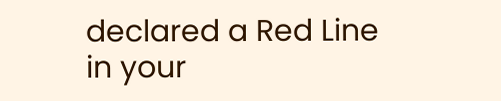declared a Red Line in your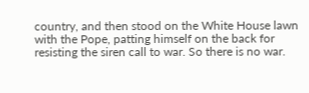country, and then stood on the White House lawn with the Pope, patting himself on the back for resisting the siren call to war. So there is no war.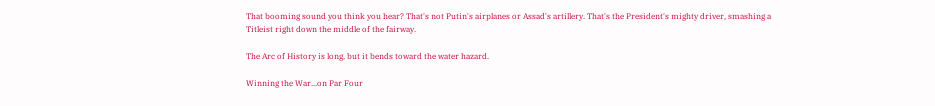That booming sound you think you hear? That's not Putin's airplanes or Assad's artillery. That's the President's mighty driver, smashing a Titleist right down the middle of the fairway.

The Arc of History is long, but it bends toward the water hazard.

Winning the War...on Par Four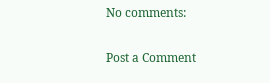No comments:

Post a Comment